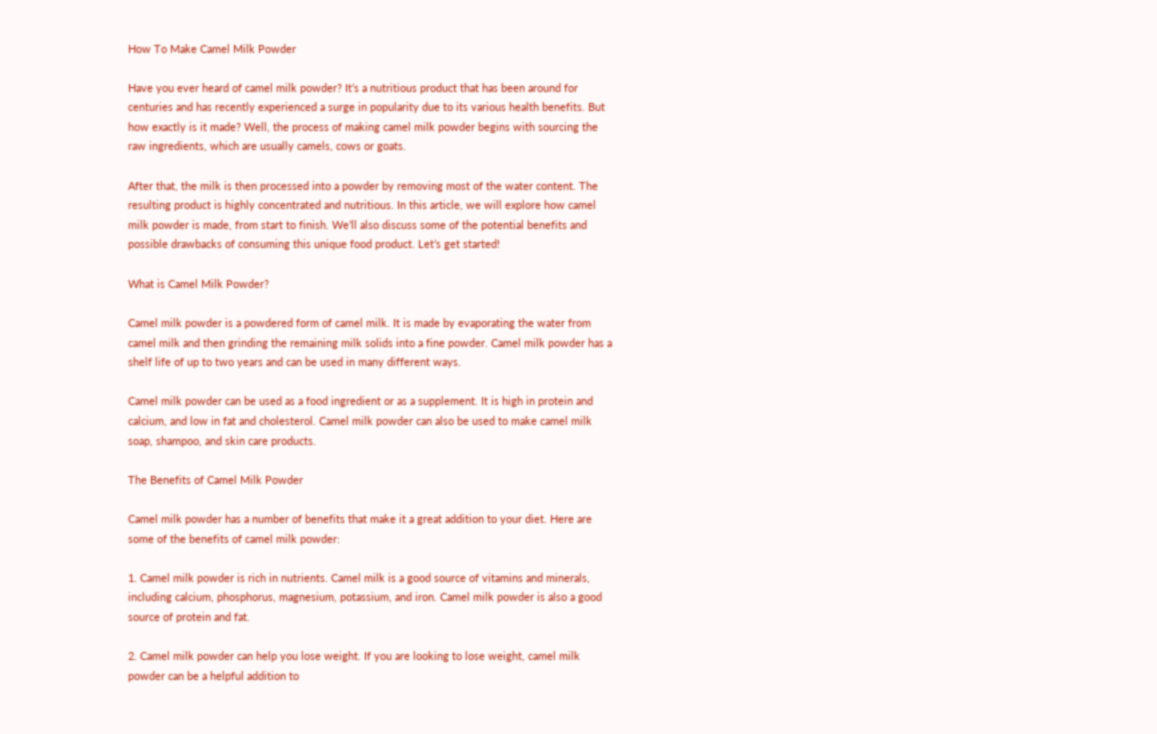How To Make Camel Milk Powder

Have you ever heard of camel milk powder? It’s a nutritious product that has been around for centuries and has recently experienced a surge in popularity due to its various health benefits. But how exactly is it made? Well, the process of making camel milk powder begins with sourcing the raw ingredients, which are usually camels, cows or goats.

After that, the milk is then processed into a powder by removing most of the water content. The resulting product is highly concentrated and nutritious. In this article, we will explore how camel milk powder is made, from start to finish. We’ll also discuss some of the potential benefits and possible drawbacks of consuming this unique food product. Let’s get started!

What is Camel Milk Powder?

Camel milk powder is a powdered form of camel milk. It is made by evaporating the water from camel milk and then grinding the remaining milk solids into a fine powder. Camel milk powder has a shelf life of up to two years and can be used in many different ways.

Camel milk powder can be used as a food ingredient or as a supplement. It is high in protein and calcium, and low in fat and cholesterol. Camel milk powder can also be used to make camel milk soap, shampoo, and skin care products.

The Benefits of Camel Milk Powder

Camel milk powder has a number of benefits that make it a great addition to your diet. Here are some of the benefits of camel milk powder:

1. Camel milk powder is rich in nutrients. Camel milk is a good source of vitamins and minerals, including calcium, phosphorus, magnesium, potassium, and iron. Camel milk powder is also a good source of protein and fat.

2. Camel milk powder can help you lose weight. If you are looking to lose weight, camel milk powder can be a helpful addition to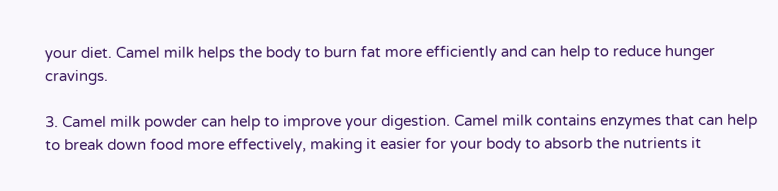your diet. Camel milk helps the body to burn fat more efficiently and can help to reduce hunger cravings.

3. Camel milk powder can help to improve your digestion. Camel milk contains enzymes that can help to break down food more effectively, making it easier for your body to absorb the nutrients it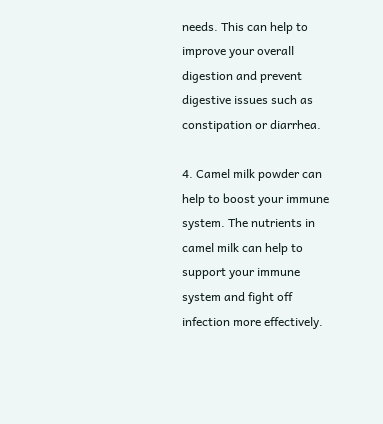needs. This can help to improve your overall digestion and prevent digestive issues such as constipation or diarrhea.

4. Camel milk powder can help to boost your immune system. The nutrients in camel milk can help to support your immune system and fight off infection more effectively.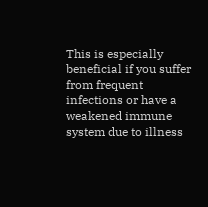This is especially beneficial if you suffer from frequent infections or have a weakened immune system due to illness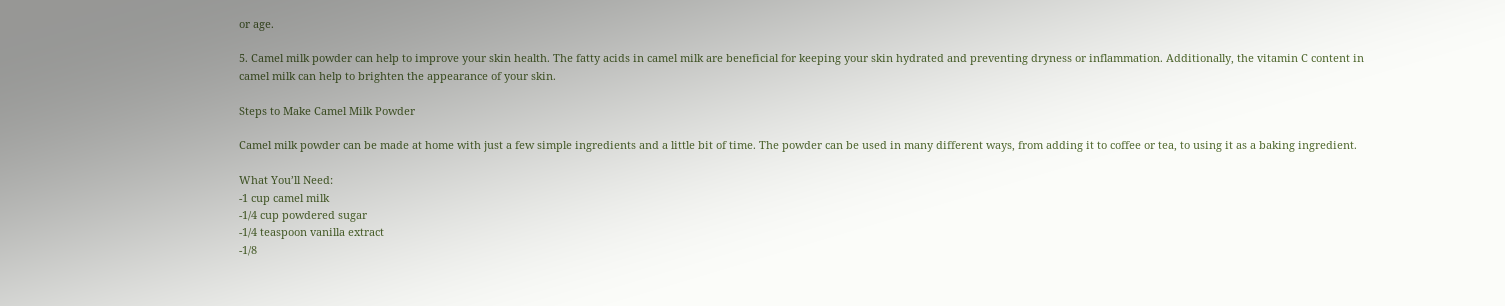or age.

5. Camel milk powder can help to improve your skin health. The fatty acids in camel milk are beneficial for keeping your skin hydrated and preventing dryness or inflammation. Additionally, the vitamin C content in camel milk can help to brighten the appearance of your skin.

Steps to Make Camel Milk Powder

Camel milk powder can be made at home with just a few simple ingredients and a little bit of time. The powder can be used in many different ways, from adding it to coffee or tea, to using it as a baking ingredient.

What You’ll Need:
-1 cup camel milk
-1/4 cup powdered sugar
-1/4 teaspoon vanilla extract
-1/8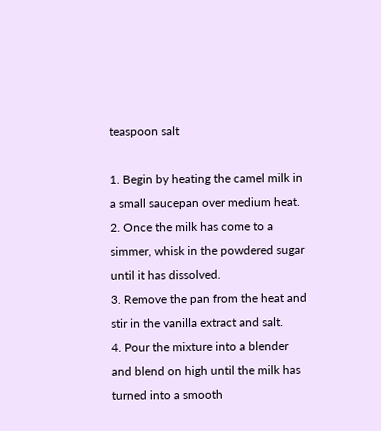teaspoon salt

1. Begin by heating the camel milk in a small saucepan over medium heat.
2. Once the milk has come to a simmer, whisk in the powdered sugar until it has dissolved.
3. Remove the pan from the heat and stir in the vanilla extract and salt.
4. Pour the mixture into a blender and blend on high until the milk has turned into a smooth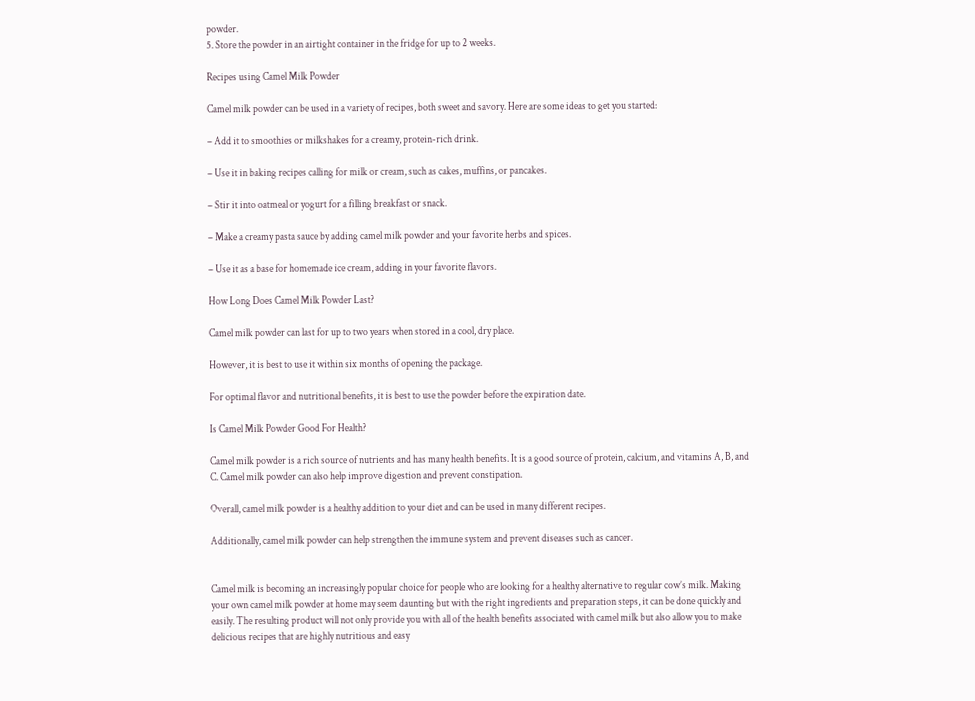powder.
5. Store the powder in an airtight container in the fridge for up to 2 weeks.

Recipes using Camel Milk Powder

Camel milk powder can be used in a variety of recipes, both sweet and savory. Here are some ideas to get you started:

– Add it to smoothies or milkshakes for a creamy, protein-rich drink.

– Use it in baking recipes calling for milk or cream, such as cakes, muffins, or pancakes.

– Stir it into oatmeal or yogurt for a filling breakfast or snack.

– Make a creamy pasta sauce by adding camel milk powder and your favorite herbs and spices.

– Use it as a base for homemade ice cream, adding in your favorite flavors.

How Long Does Camel Milk Powder Last?

Camel milk powder can last for up to two years when stored in a cool, dry place.

However, it is best to use it within six months of opening the package.

For optimal flavor and nutritional benefits, it is best to use the powder before the expiration date.

Is Camel Milk Powder Good For Health?

Camel milk powder is a rich source of nutrients and has many health benefits. It is a good source of protein, calcium, and vitamins A, B, and C. Camel milk powder can also help improve digestion and prevent constipation.

Overall, camel milk powder is a healthy addition to your diet and can be used in many different recipes.

Additionally, camel milk powder can help strengthen the immune system and prevent diseases such as cancer.


Camel milk is becoming an increasingly popular choice for people who are looking for a healthy alternative to regular cow’s milk. Making your own camel milk powder at home may seem daunting but with the right ingredients and preparation steps, it can be done quickly and easily. The resulting product will not only provide you with all of the health benefits associated with camel milk but also allow you to make delicious recipes that are highly nutritious and easy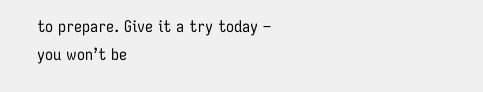to prepare. Give it a try today – you won’t be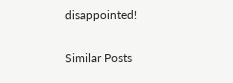disappointed!

Similar Posts